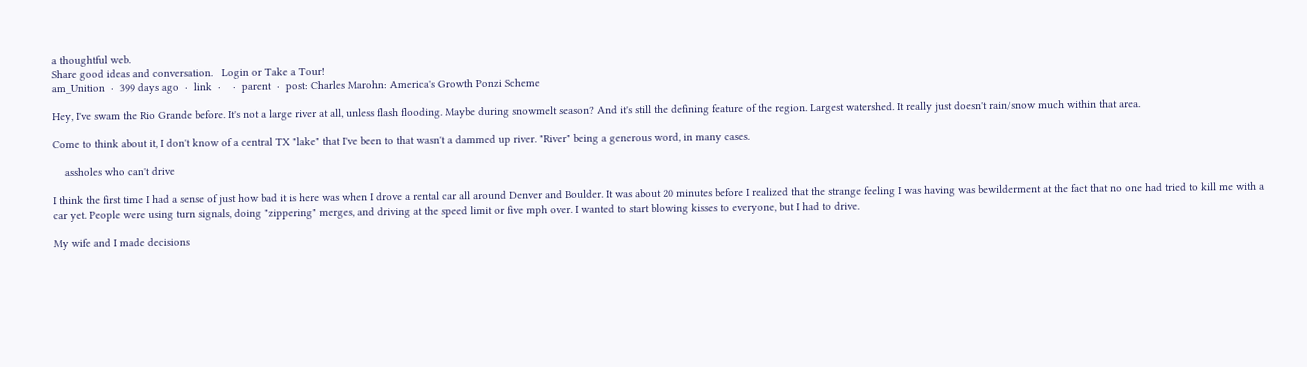a thoughtful web.
Share good ideas and conversation.   Login or Take a Tour!
am_Unition  ·  399 days ago  ·  link  ·    ·  parent  ·  post: Charles Marohn: America's Growth Ponzi Scheme

Hey, I've swam the Rio Grande before. It's not a large river at all, unless flash flooding. Maybe during snowmelt season? And it's still the defining feature of the region. Largest watershed. It really just doesn't rain/snow much within that area.

Come to think about it, I don't know of a central TX "lake" that I've been to that wasn't a dammed up river. "River" being a generous word, in many cases.

    assholes who can't drive

I think the first time I had a sense of just how bad it is here was when I drove a rental car all around Denver and Boulder. It was about 20 minutes before I realized that the strange feeling I was having was bewilderment at the fact that no one had tried to kill me with a car yet. People were using turn signals, doing "zippering" merges, and driving at the speed limit or five mph over. I wanted to start blowing kisses to everyone, but I had to drive.

My wife and I made decisions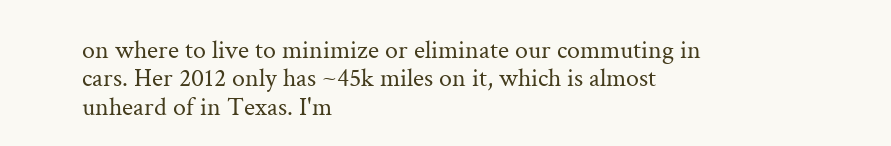on where to live to minimize or eliminate our commuting in cars. Her 2012 only has ~45k miles on it, which is almost unheard of in Texas. I'm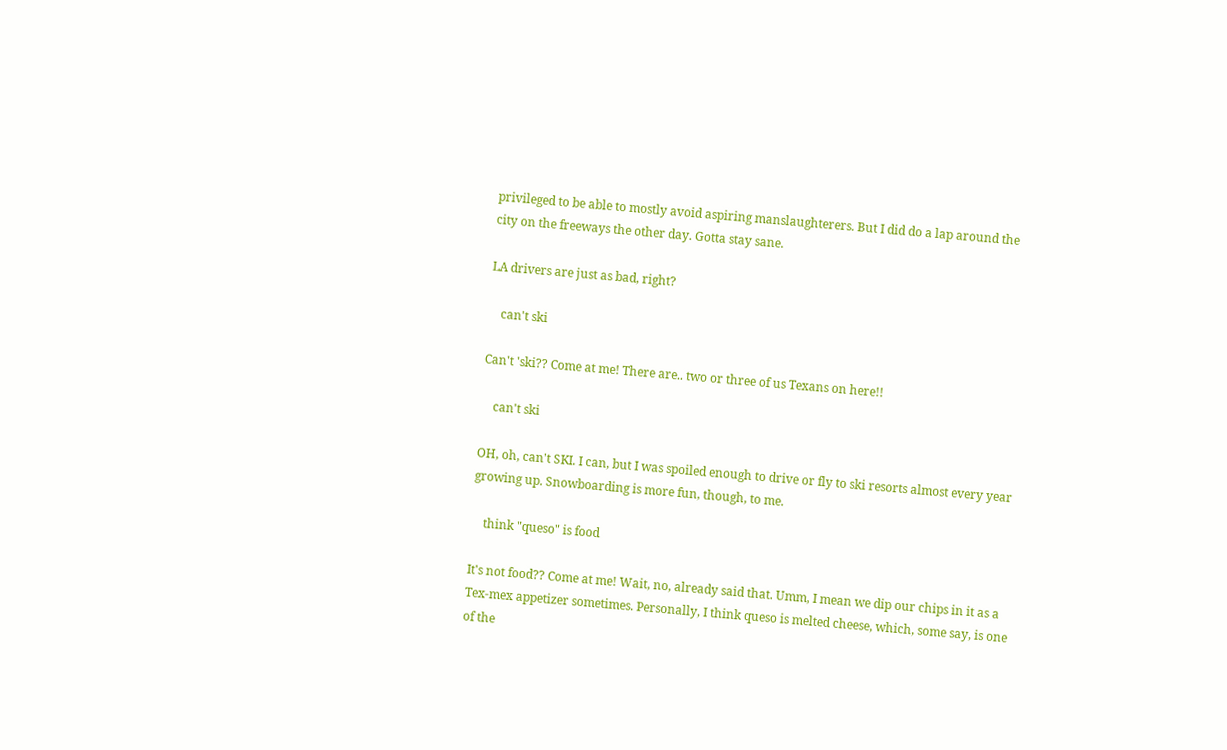privileged to be able to mostly avoid aspiring manslaughterers. But I did do a lap around the city on the freeways the other day. Gotta stay sane.

LA drivers are just as bad, right?

    can't ski

Can't 'ski?? Come at me! There are.. two or three of us Texans on here!!

    can't ski

OH, oh, can't SKI. I can, but I was spoiled enough to drive or fly to ski resorts almost every year growing up. Snowboarding is more fun, though, to me.

    think "queso" is food

It's not food?? Come at me! Wait, no, already said that. Umm, I mean we dip our chips in it as a Tex-mex appetizer sometimes. Personally, I think queso is melted cheese, which, some say, is one of the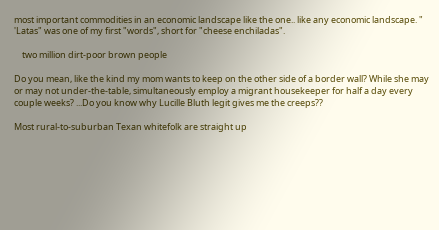most important commodities in an economic landscape like the one.. like any economic landscape. " 'Latas" was one of my first "words", short for "cheese enchiladas".

    two million dirt-poor brown people

Do you mean, like the kind my mom wants to keep on the other side of a border wall? While she may or may not under-the-table, simultaneously employ a migrant housekeeper for half a day every couple weeks? ...Do you know why Lucille Bluth legit gives me the creeps??

Most rural-to-suburban Texan whitefolk are straight up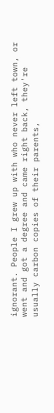ignorant. People I grew up with who never left town, or went and got a degree and came right back, they're usually carbon copies of their parents,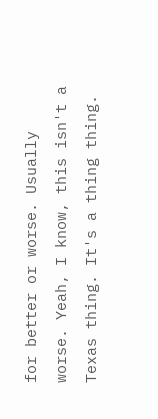for better or worse. Usually worse. Yeah, I know, this isn't a Texas thing. It's a thing thing.